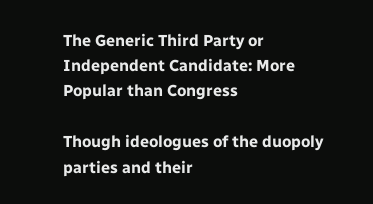The Generic Third Party or Independent Candidate: More Popular than Congress

Though ideologues of the duopoly parties and their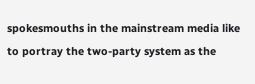spokesmouths in the mainstream media like to portray the two-party system as the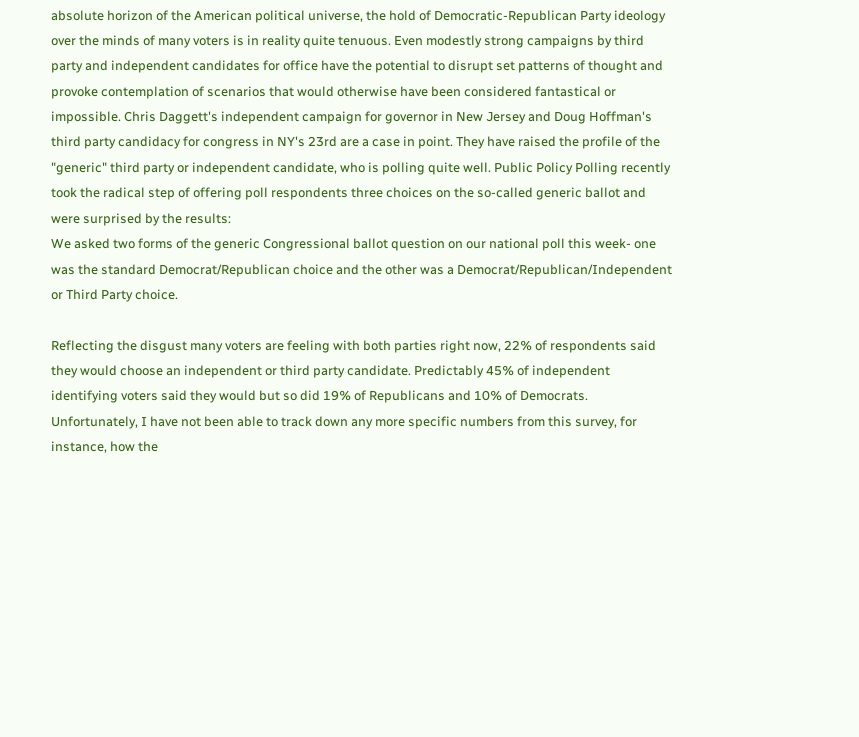absolute horizon of the American political universe, the hold of Democratic-Republican Party ideology over the minds of many voters is in reality quite tenuous. Even modestly strong campaigns by third party and independent candidates for office have the potential to disrupt set patterns of thought and provoke contemplation of scenarios that would otherwise have been considered fantastical or impossible. Chris Daggett's independent campaign for governor in New Jersey and Doug Hoffman's third party candidacy for congress in NY's 23rd are a case in point. They have raised the profile of the "generic" third party or independent candidate, who is polling quite well. Public Policy Polling recently took the radical step of offering poll respondents three choices on the so-called generic ballot and were surprised by the results:
We asked two forms of the generic Congressional ballot question on our national poll this week- one was the standard Democrat/Republican choice and the other was a Democrat/Republican/Independent or Third Party choice.

Reflecting the disgust many voters are feeling with both parties right now, 22% of respondents said they would choose an independent or third party candidate. Predictably 45% of independent identifying voters said they would but so did 19% of Republicans and 10% of Democrats.
Unfortunately, I have not been able to track down any more specific numbers from this survey, for instance, how the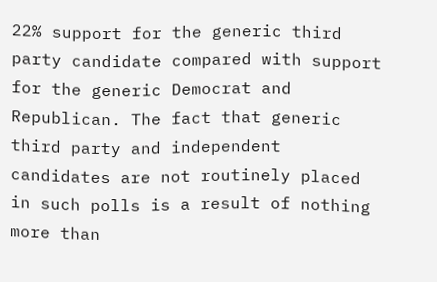22% support for the generic third party candidate compared with support for the generic Democrat and Republican. The fact that generic third party and independent candidates are not routinely placed in such polls is a result of nothing more than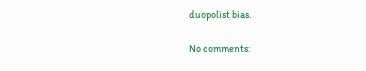duopolist bias.

No comments: